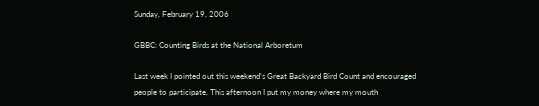Sunday, February 19, 2006

GBBC: Counting Birds at the National Arboretum

Last week I pointed out this weekend's Great Backyard Bird Count and encouraged people to participate. This afternoon I put my money where my mouth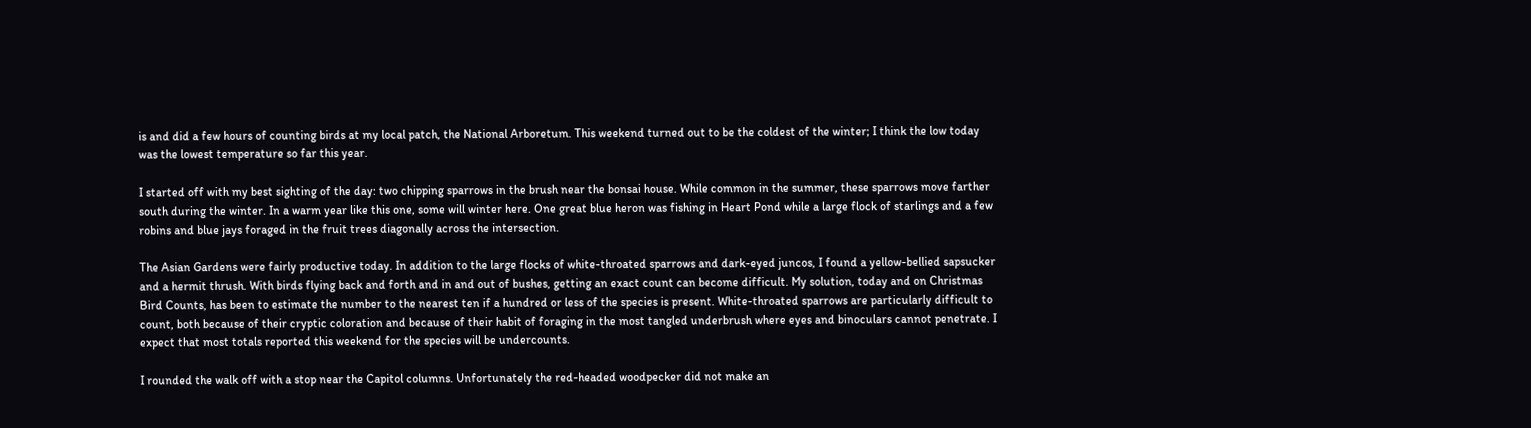is and did a few hours of counting birds at my local patch, the National Arboretum. This weekend turned out to be the coldest of the winter; I think the low today was the lowest temperature so far this year.

I started off with my best sighting of the day: two chipping sparrows in the brush near the bonsai house. While common in the summer, these sparrows move farther south during the winter. In a warm year like this one, some will winter here. One great blue heron was fishing in Heart Pond while a large flock of starlings and a few robins and blue jays foraged in the fruit trees diagonally across the intersection.

The Asian Gardens were fairly productive today. In addition to the large flocks of white-throated sparrows and dark-eyed juncos, I found a yellow-bellied sapsucker and a hermit thrush. With birds flying back and forth and in and out of bushes, getting an exact count can become difficult. My solution, today and on Christmas Bird Counts, has been to estimate the number to the nearest ten if a hundred or less of the species is present. White-throated sparrows are particularly difficult to count, both because of their cryptic coloration and because of their habit of foraging in the most tangled underbrush where eyes and binoculars cannot penetrate. I expect that most totals reported this weekend for the species will be undercounts.

I rounded the walk off with a stop near the Capitol columns. Unfortunately the red-headed woodpecker did not make an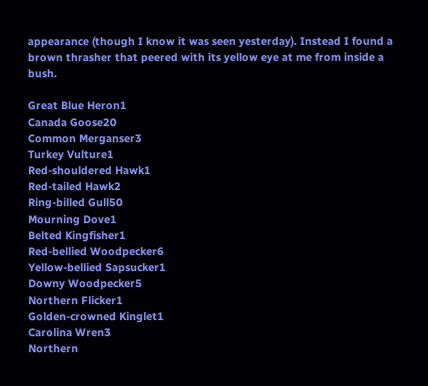appearance (though I know it was seen yesterday). Instead I found a brown thrasher that peered with its yellow eye at me from inside a bush.

Great Blue Heron1
Canada Goose20
Common Merganser3
Turkey Vulture1
Red-shouldered Hawk1
Red-tailed Hawk2
Ring-billed Gull50
Mourning Dove1
Belted Kingfisher1
Red-bellied Woodpecker6
Yellow-bellied Sapsucker1
Downy Woodpecker5
Northern Flicker1
Golden-crowned Kinglet1
Carolina Wren3
Northern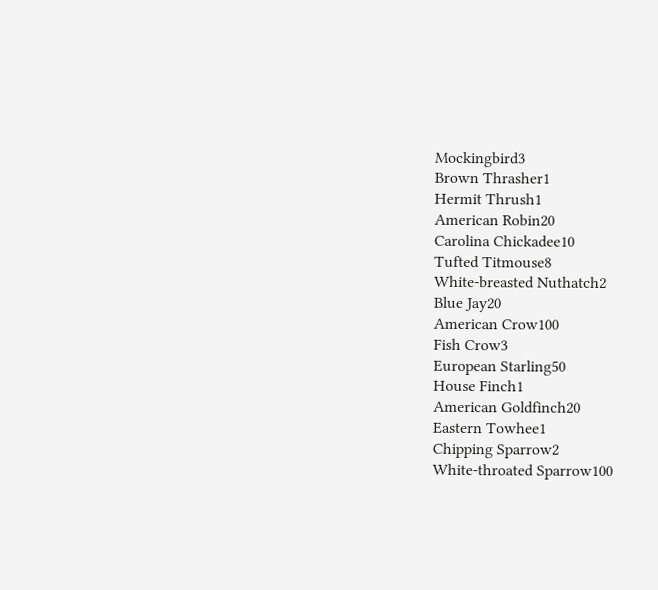Mockingbird3
Brown Thrasher1
Hermit Thrush1
American Robin20
Carolina Chickadee10
Tufted Titmouse8
White-breasted Nuthatch2
Blue Jay20
American Crow100
Fish Crow3
European Starling50
House Finch1
American Goldfinch20
Eastern Towhee1
Chipping Sparrow2
White-throated Sparrow100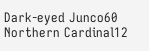Dark-eyed Junco60
Northern Cardinal12